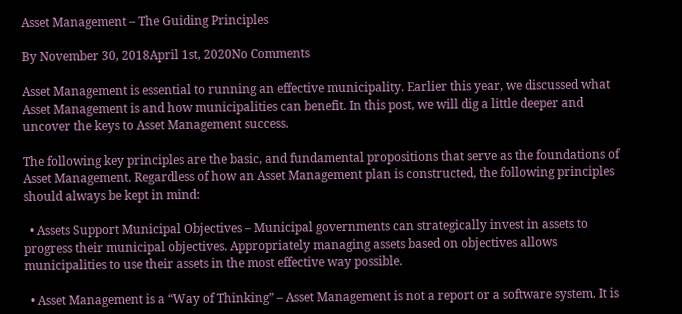Asset Management – The Guiding Principles

By November 30, 2018April 1st, 2020No Comments

Asset Management is essential to running an effective municipality. Earlier this year, we discussed what Asset Management is and how municipalities can benefit. In this post, we will dig a little deeper and uncover the keys to Asset Management success.

The following key principles are the basic, and fundamental propositions that serve as the foundations of Asset Management. Regardless of how an Asset Management plan is constructed, the following principles should always be kept in mind:

  • Assets Support Municipal Objectives – Municipal governments can strategically invest in assets to progress their municipal objectives. Appropriately managing assets based on objectives allows municipalities to use their assets in the most effective way possible.

  • Asset Management is a “Way of Thinking” – Asset Management is not a report or a software system. It is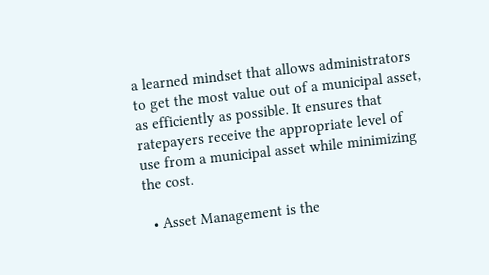a learned mindset that allows administrators to get the most value out of a municipal asset, as efficiently as possible. It ensures that ratepayers receive the appropriate level of use from a municipal asset while minimizing the cost.

  • Asset Management is the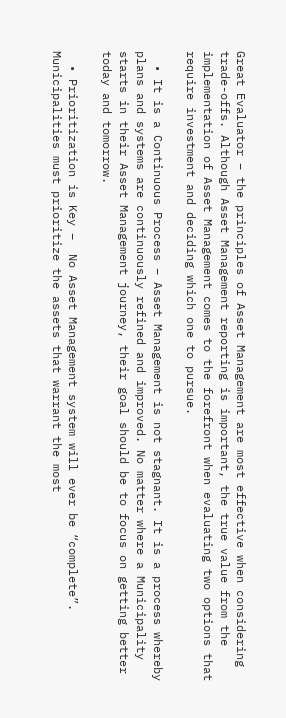Great Evaluator – the principles of Asset Management are most effective when considering trade-offs. Although Asset Management reporting is important, the true value from the implementation of Asset Management comes to the forefront when evaluating two options that require investment and deciding which one to pursue.

  • It is a Continuous Process – Asset Management is not stagnant. It is a process whereby plans and systems are continuously refined and improved. No matter where a Municipality starts in their Asset Management journey, their goal should be to focus on getting better today and tomorrow.

  • Prioritization is Key –  No Asset Management system will ever be “complete”. Municipalities must prioritize the assets that warrant the most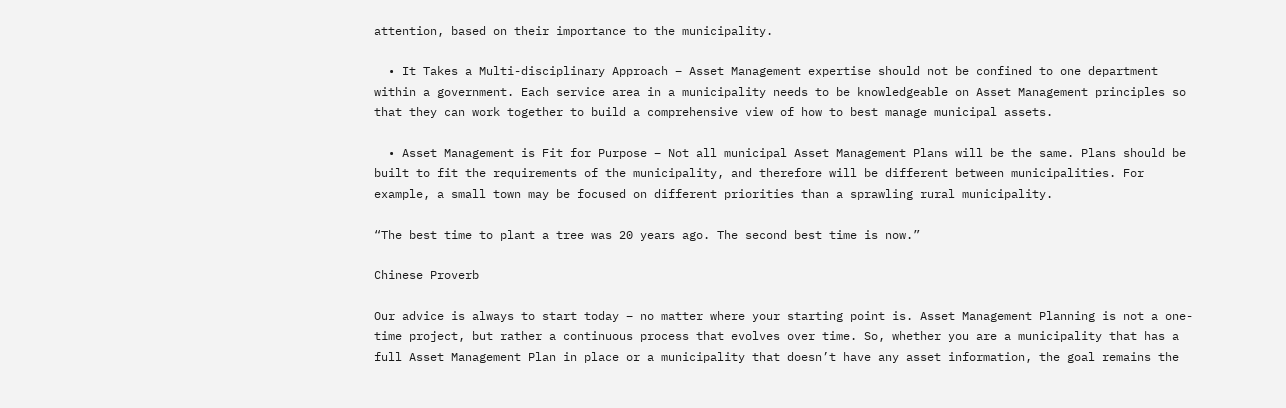attention, based on their importance to the municipality.

  • It Takes a Multi-disciplinary Approach – Asset Management expertise should not be confined to one department within a government. Each service area in a municipality needs to be knowledgeable on Asset Management principles so that they can work together to build a comprehensive view of how to best manage municipal assets.

  • Asset Management is Fit for Purpose – Not all municipal Asset Management Plans will be the same. Plans should be built to fit the requirements of the municipality, and therefore will be different between municipalities. For example, a small town may be focused on different priorities than a sprawling rural municipality.

“The best time to plant a tree was 20 years ago. The second best time is now.”

Chinese Proverb

Our advice is always to start today – no matter where your starting point is. Asset Management Planning is not a one-time project, but rather a continuous process that evolves over time. So, whether you are a municipality that has a full Asset Management Plan in place or a municipality that doesn’t have any asset information, the goal remains the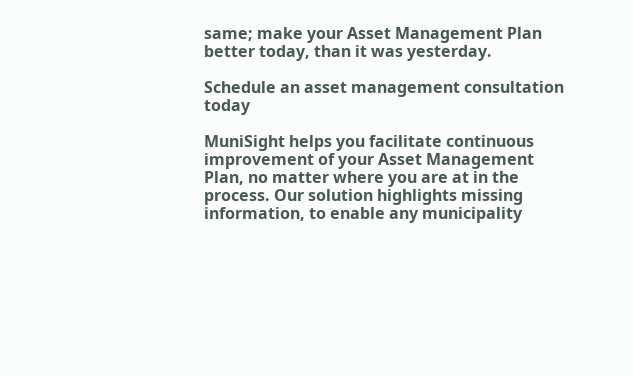same; make your Asset Management Plan better today, than it was yesterday.

Schedule an asset management consultation today

MuniSight helps you facilitate continuous improvement of your Asset Management Plan, no matter where you are at in the process. Our solution highlights missing information, to enable any municipality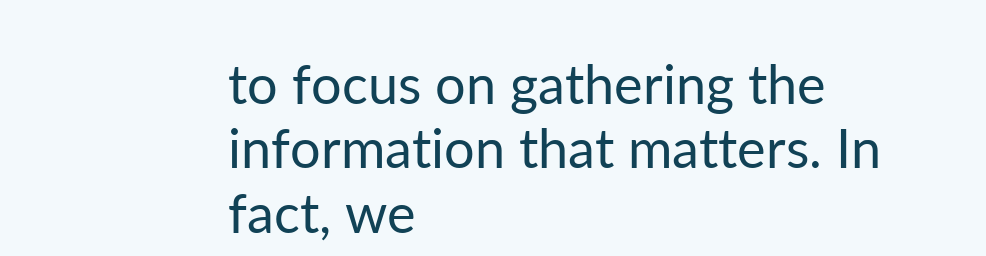to focus on gathering the information that matters. In fact, we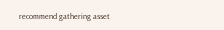recommend gathering asset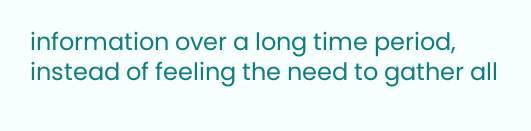information over a long time period, instead of feeling the need to gather all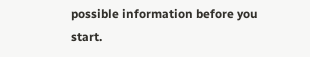possible information before you start.